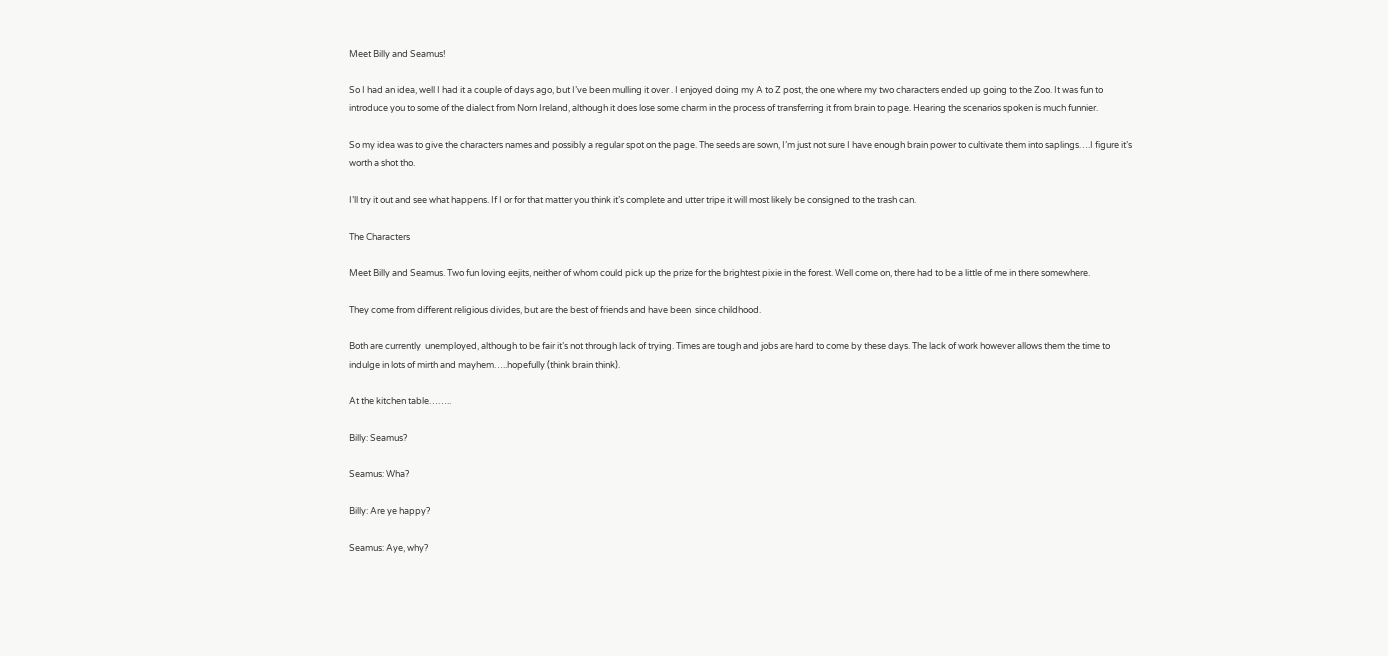Meet Billy and Seamus!

So I had an idea, well I had it a couple of days ago, but I’ve been mulling it over . I enjoyed doing my A to Z post, the one where my two characters ended up going to the Zoo. It was fun to introduce you to some of the dialect from Norn Ireland, although it does lose some charm in the process of transferring it from brain to page. Hearing the scenarios spoken is much funnier.

So my idea was to give the characters names and possibly a regular spot on the page. The seeds are sown, I’m just not sure I have enough brain power to cultivate them into saplings….I figure it’s worth a shot tho.

I’ll try it out and see what happens. If I or for that matter you think it’s complete and utter tripe it will most likely be consigned to the trash can.

The Characters

Meet Billy and Seamus. Two fun loving eejits, neither of whom could pick up the prize for the brightest pixie in the forest. Well come on, there had to be a little of me in there somewhere.

They come from different religious divides, but are the best of friends and have been  since childhood.

Both are currently  unemployed, although to be fair it’s not through lack of trying. Times are tough and jobs are hard to come by these days. The lack of work however allows them the time to indulge in lots of mirth and mayhem…..hopefully (think brain think).

At the kitchen table……..

Billy: Seamus?

Seamus: Wha?

Billy: Are ye happy?

Seamus: Aye, why?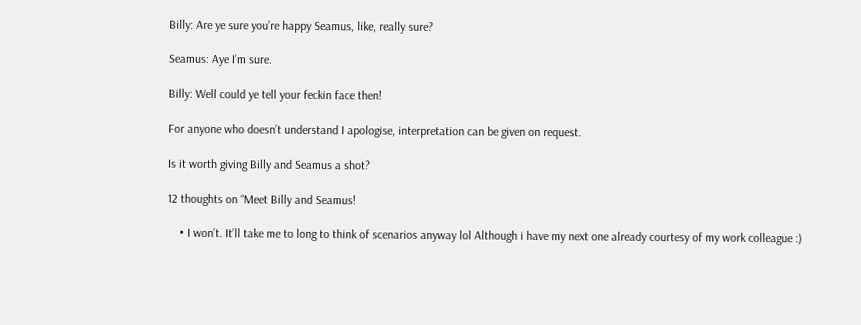Billy: Are ye sure you’re happy Seamus, like, really sure?

Seamus: Aye I’m sure.

Billy: Well could ye tell your feckin face then!

For anyone who doesn’t understand I apologise, interpretation can be given on request.

Is it worth giving Billy and Seamus a shot?

12 thoughts on “Meet Billy and Seamus!

    • I won’t. It’ll take me to long to think of scenarios anyway lol Although i have my next one already courtesy of my work colleague :)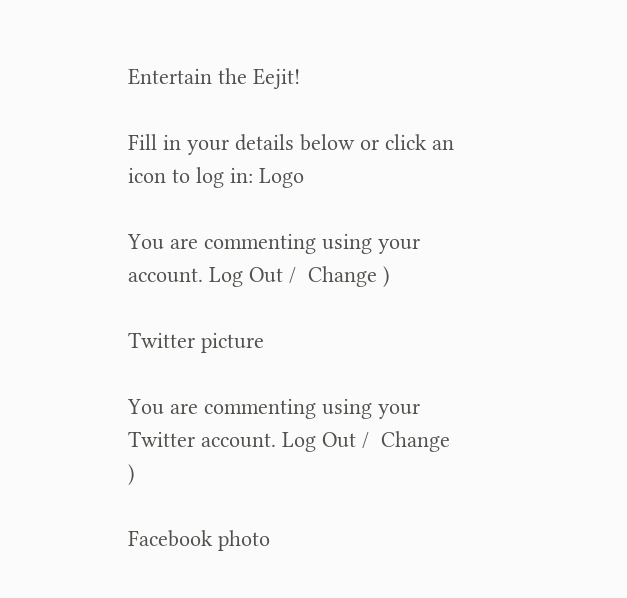Entertain the Eejit!

Fill in your details below or click an icon to log in: Logo

You are commenting using your account. Log Out /  Change )

Twitter picture

You are commenting using your Twitter account. Log Out /  Change )

Facebook photo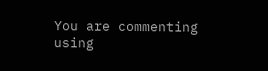You are commenting using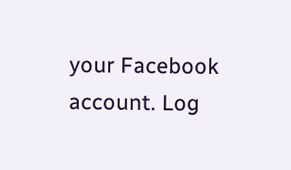your Facebook account. Log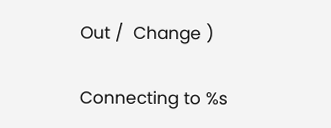Out /  Change )

Connecting to %s